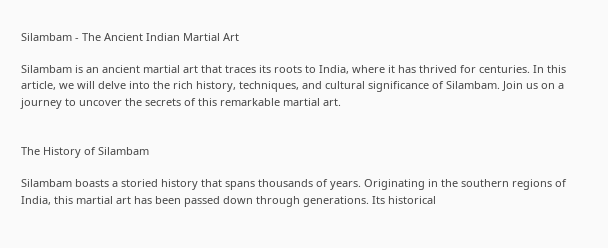Silambam - The Ancient Indian Martial Art

Silambam is an ancient martial art that traces its roots to India, where it has thrived for centuries. In this article, we will delve into the rich history, techniques, and cultural significance of Silambam. Join us on a journey to uncover the secrets of this remarkable martial art.


The History of Silambam

Silambam boasts a storied history that spans thousands of years. Originating in the southern regions of India, this martial art has been passed down through generations. Its historical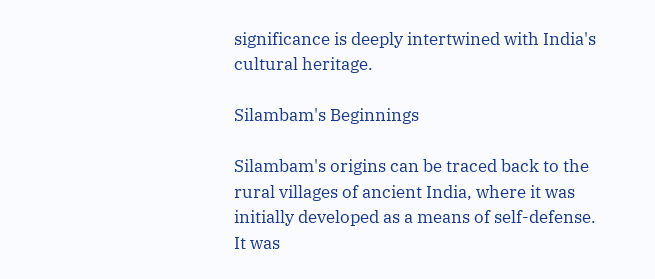significance is deeply intertwined with India's cultural heritage.

Silambam's Beginnings

Silambam's origins can be traced back to the rural villages of ancient India, where it was initially developed as a means of self-defense. It was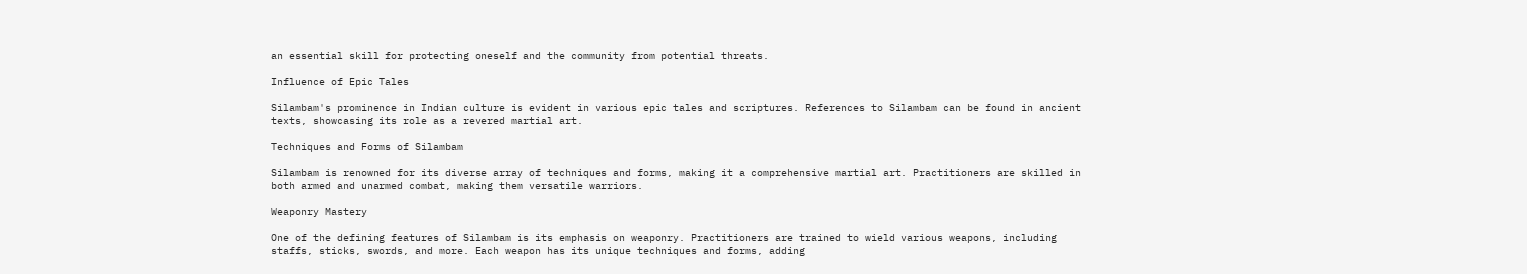an essential skill for protecting oneself and the community from potential threats.

Influence of Epic Tales

Silambam's prominence in Indian culture is evident in various epic tales and scriptures. References to Silambam can be found in ancient texts, showcasing its role as a revered martial art.

Techniques and Forms of Silambam

Silambam is renowned for its diverse array of techniques and forms, making it a comprehensive martial art. Practitioners are skilled in both armed and unarmed combat, making them versatile warriors.

Weaponry Mastery

One of the defining features of Silambam is its emphasis on weaponry. Practitioners are trained to wield various weapons, including staffs, sticks, swords, and more. Each weapon has its unique techniques and forms, adding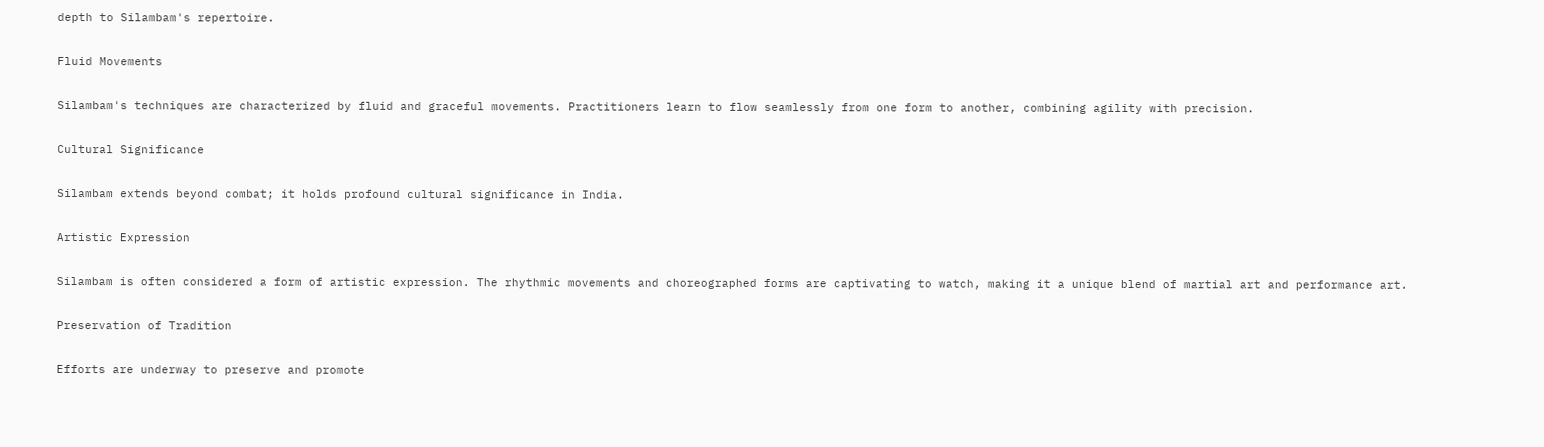depth to Silambam's repertoire.

Fluid Movements

Silambam's techniques are characterized by fluid and graceful movements. Practitioners learn to flow seamlessly from one form to another, combining agility with precision.

Cultural Significance

Silambam extends beyond combat; it holds profound cultural significance in India.

Artistic Expression

Silambam is often considered a form of artistic expression. The rhythmic movements and choreographed forms are captivating to watch, making it a unique blend of martial art and performance art.

Preservation of Tradition

Efforts are underway to preserve and promote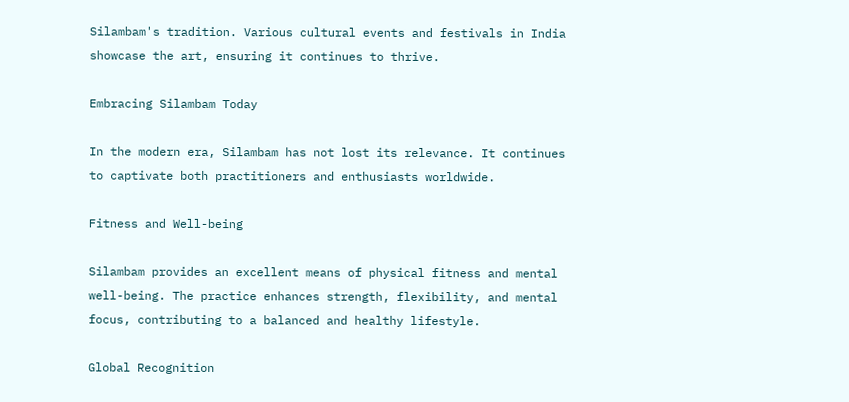Silambam's tradition. Various cultural events and festivals in India showcase the art, ensuring it continues to thrive.

Embracing Silambam Today

In the modern era, Silambam has not lost its relevance. It continues to captivate both practitioners and enthusiasts worldwide.

Fitness and Well-being

Silambam provides an excellent means of physical fitness and mental well-being. The practice enhances strength, flexibility, and mental focus, contributing to a balanced and healthy lifestyle.

Global Recognition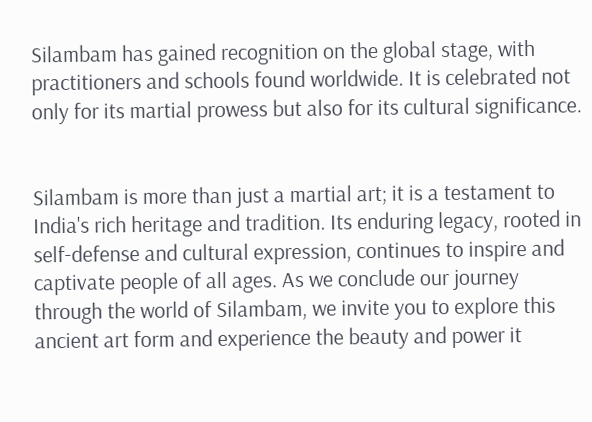Silambam has gained recognition on the global stage, with practitioners and schools found worldwide. It is celebrated not only for its martial prowess but also for its cultural significance.


Silambam is more than just a martial art; it is a testament to India's rich heritage and tradition. Its enduring legacy, rooted in self-defense and cultural expression, continues to inspire and captivate people of all ages. As we conclude our journey through the world of Silambam, we invite you to explore this ancient art form and experience the beauty and power it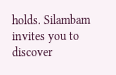holds. Silambam invites you to discover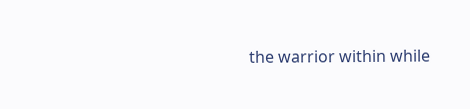the warrior within while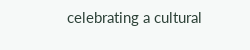celebrating a cultural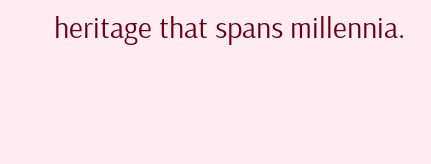heritage that spans millennia.